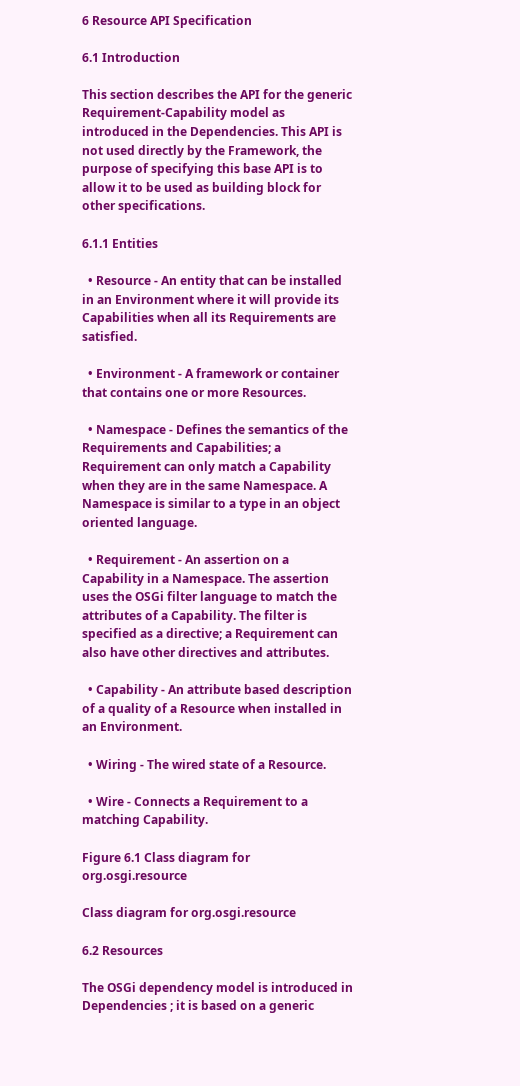6 Resource API Specification

6.1 Introduction

This section describes the API for the generic Requirement-Capability model as introduced in the Dependencies. This API is not used directly by the Framework, the purpose of specifying this base API is to allow it to be used as building block for other specifications.

6.1.1 Entities

  • Resource - An entity that can be installed in an Environment where it will provide its Capabilities when all its Requirements are satisfied.

  • Environment - A framework or container that contains one or more Resources.

  • Namespace - Defines the semantics of the Requirements and Capabilities; a Requirement can only match a Capability when they are in the same Namespace. A Namespace is similar to a type in an object oriented language.

  • Requirement - An assertion on a Capability in a Namespace. The assertion uses the OSGi filter language to match the attributes of a Capability. The filter is specified as a directive; a Requirement can also have other directives and attributes.

  • Capability - An attribute based description of a quality of a Resource when installed in an Environment.

  • Wiring - The wired state of a Resource.

  • Wire - Connects a Requirement to a matching Capability.

Figure 6.1 Class diagram for org.osgi.resource

Class diagram for org.osgi.resource

6.2 Resources

The OSGi dependency model is introduced in Dependencies ; it is based on a generic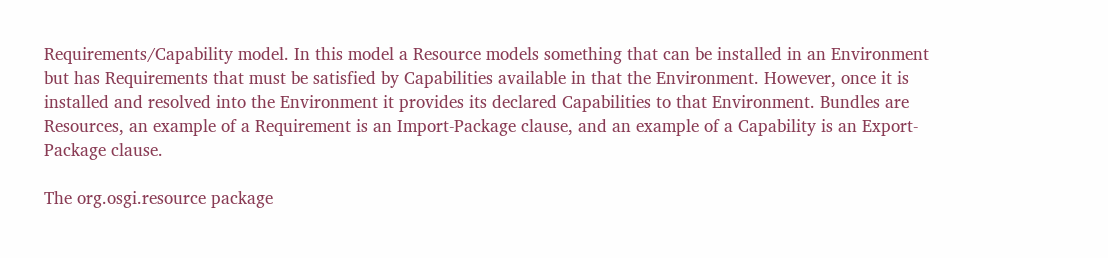Requirements/Capability model. In this model a Resource models something that can be installed in an Environment but has Requirements that must be satisfied by Capabilities available in that the Environment. However, once it is installed and resolved into the Environment it provides its declared Capabilities to that Environment. Bundles are Resources, an example of a Requirement is an Import-Package clause, and an example of a Capability is an Export-Package clause.

The org.osgi.resource package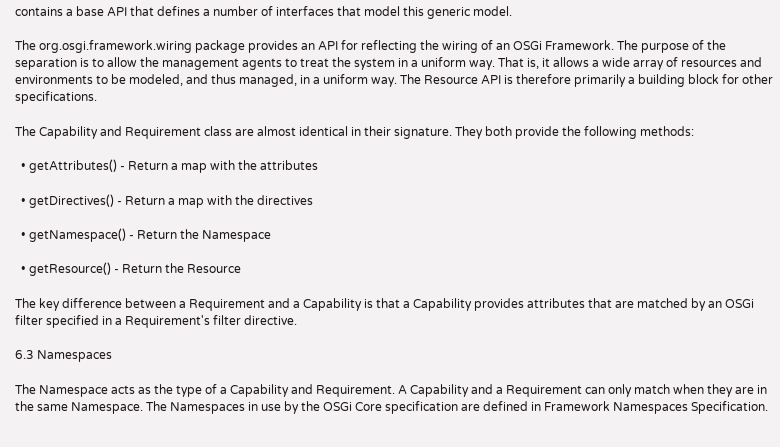contains a base API that defines a number of interfaces that model this generic model.

The org.osgi.framework.wiring package provides an API for reflecting the wiring of an OSGi Framework. The purpose of the separation is to allow the management agents to treat the system in a uniform way. That is, it allows a wide array of resources and environments to be modeled, and thus managed, in a uniform way. The Resource API is therefore primarily a building block for other specifications.

The Capability and Requirement class are almost identical in their signature. They both provide the following methods:

  • getAttributes() - Return a map with the attributes

  • getDirectives() - Return a map with the directives

  • getNamespace() - Return the Namespace

  • getResource() - Return the Resource

The key difference between a Requirement and a Capability is that a Capability provides attributes that are matched by an OSGi filter specified in a Requirement's filter directive.

6.3 Namespaces

The Namespace acts as the type of a Capability and Requirement. A Capability and a Requirement can only match when they are in the same Namespace. The Namespaces in use by the OSGi Core specification are defined in Framework Namespaces Specification.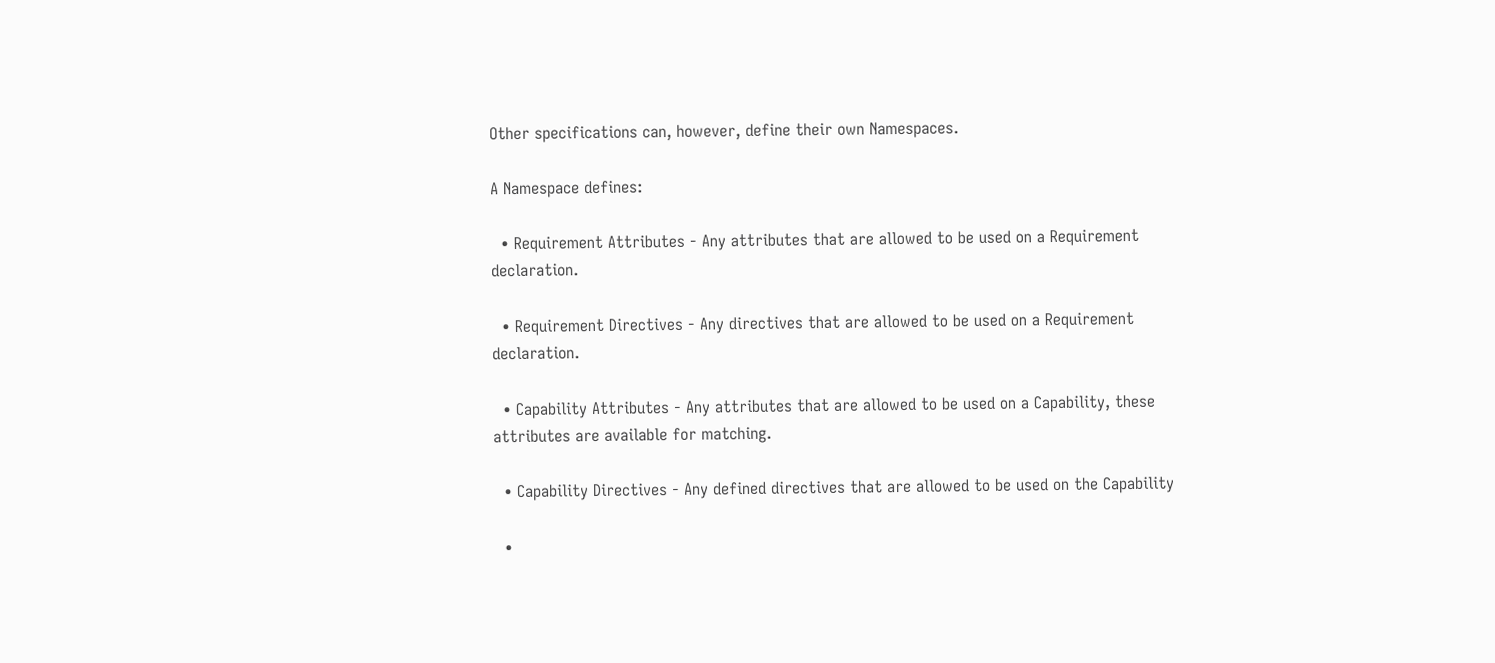Other specifications can, however, define their own Namespaces.

A Namespace defines:

  • Requirement Attributes - Any attributes that are allowed to be used on a Requirement declaration.

  • Requirement Directives - Any directives that are allowed to be used on a Requirement declaration.

  • Capability Attributes - Any attributes that are allowed to be used on a Capability, these attributes are available for matching.

  • Capability Directives - Any defined directives that are allowed to be used on the Capability

  •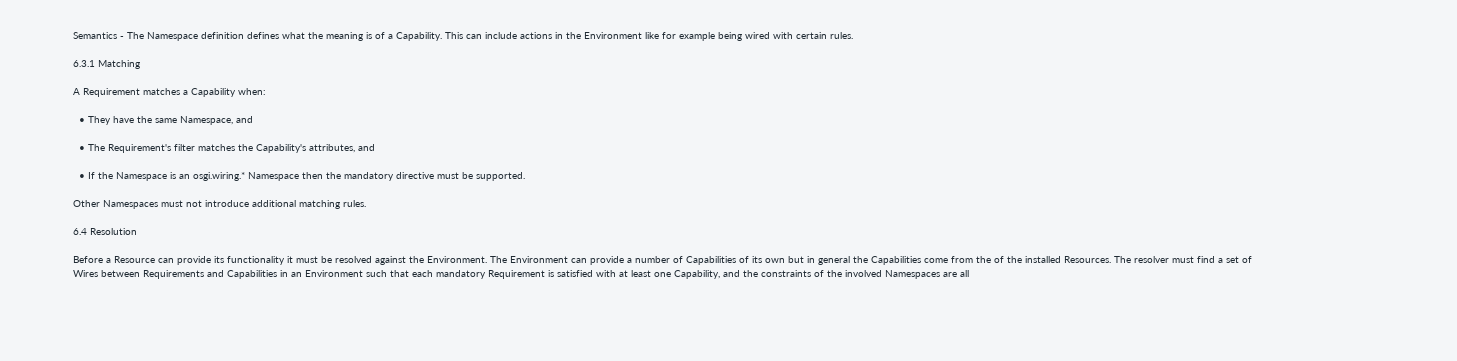Semantics - The Namespace definition defines what the meaning is of a Capability. This can include actions in the Environment like for example being wired with certain rules.

6.3.1 Matching

A Requirement matches a Capability when:

  • They have the same Namespace, and

  • The Requirement's filter matches the Capability's attributes, and

  • If the Namespace is an osgi.wiring.* Namespace then the mandatory directive must be supported.

Other Namespaces must not introduce additional matching rules.

6.4 Resolution

Before a Resource can provide its functionality it must be resolved against the Environment. The Environment can provide a number of Capabilities of its own but in general the Capabilities come from the of the installed Resources. The resolver must find a set of Wires between Requirements and Capabilities in an Environment such that each mandatory Requirement is satisfied with at least one Capability, and the constraints of the involved Namespaces are all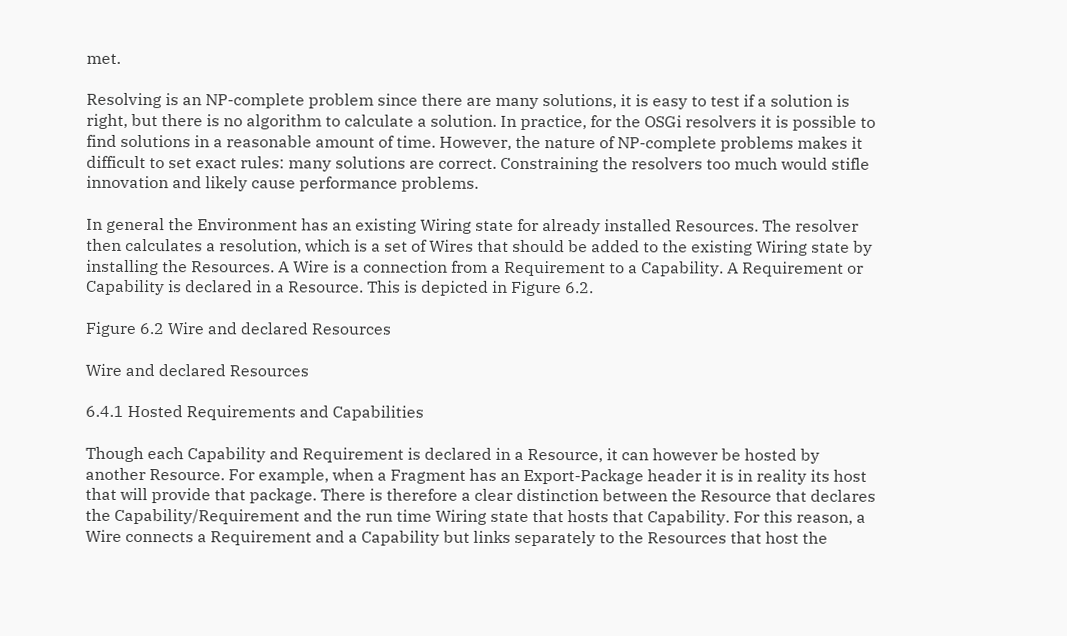met.

Resolving is an NP-complete problem since there are many solutions, it is easy to test if a solution is right, but there is no algorithm to calculate a solution. In practice, for the OSGi resolvers it is possible to find solutions in a reasonable amount of time. However, the nature of NP-complete problems makes it difficult to set exact rules: many solutions are correct. Constraining the resolvers too much would stifle innovation and likely cause performance problems.

In general the Environment has an existing Wiring state for already installed Resources. The resolver then calculates a resolution, which is a set of Wires that should be added to the existing Wiring state by installing the Resources. A Wire is a connection from a Requirement to a Capability. A Requirement or Capability is declared in a Resource. This is depicted in Figure 6.2.

Figure 6.2 Wire and declared Resources

Wire and declared Resources

6.4.1 Hosted Requirements and Capabilities

Though each Capability and Requirement is declared in a Resource, it can however be hosted by another Resource. For example, when a Fragment has an Export-Package header it is in reality its host that will provide that package. There is therefore a clear distinction between the Resource that declares the Capability/Requirement and the run time Wiring state that hosts that Capability. For this reason, a Wire connects a Requirement and a Capability but links separately to the Resources that host the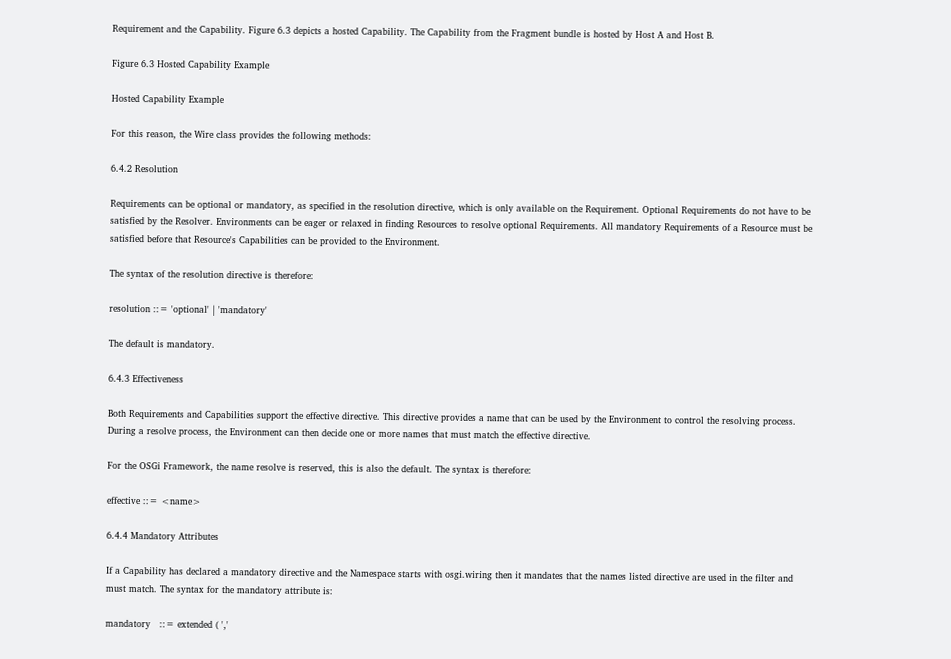Requirement and the Capability. Figure 6.3 depicts a hosted Capability. The Capability from the Fragment bundle is hosted by Host A and Host B.

Figure 6.3 Hosted Capability Example

Hosted Capability Example

For this reason, the Wire class provides the following methods:

6.4.2 Resolution

Requirements can be optional or mandatory, as specified in the resolution directive, which is only available on the Requirement. Optional Requirements do not have to be satisfied by the Resolver. Environments can be eager or relaxed in finding Resources to resolve optional Requirements. All mandatory Requirements of a Resource must be satisfied before that Resource's Capabilities can be provided to the Environment.

The syntax of the resolution directive is therefore:

resolution ::= 'optional' | 'mandatory'

The default is mandatory.

6.4.3 Effectiveness

Both Requirements and Capabilities support the effective directive. This directive provides a name that can be used by the Environment to control the resolving process. During a resolve process, the Environment can then decide one or more names that must match the effective directive.

For the OSGi Framework, the name resolve is reserved, this is also the default. The syntax is therefore:

effective ::= <name>

6.4.4 Mandatory Attributes

If a Capability has declared a mandatory directive and the Namespace starts with osgi.wiring then it mandates that the names listed directive are used in the filter and must match. The syntax for the mandatory attribute is:

mandatory   ::= extended ( ','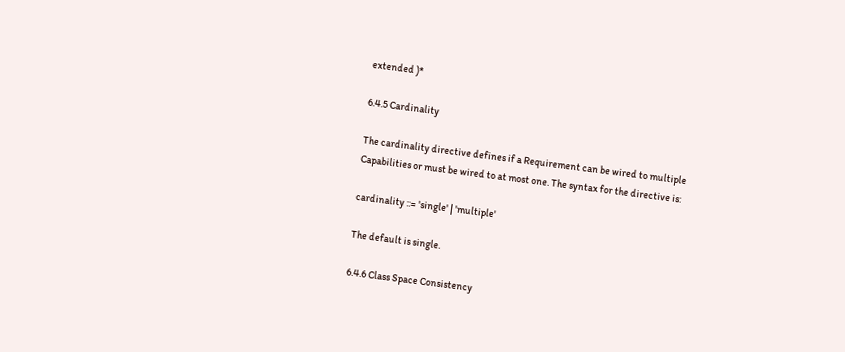extended )*

6.4.5 Cardinality

The cardinality directive defines if a Requirement can be wired to multiple Capabilities or must be wired to at most one. The syntax for the directive is:

cardinality ::= 'single' | 'multiple'

The default is single.

6.4.6 Class Space Consistency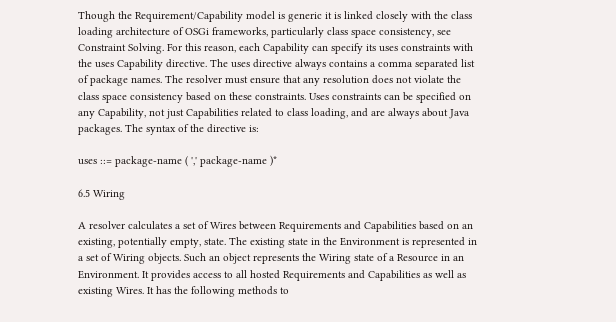Though the Requirement/Capability model is generic it is linked closely with the class loading architecture of OSGi frameworks, particularly class space consistency, see Constraint Solving. For this reason, each Capability can specify its uses constraints with the uses Capability directive. The uses directive always contains a comma separated list of package names. The resolver must ensure that any resolution does not violate the class space consistency based on these constraints. Uses constraints can be specified on any Capability, not just Capabilities related to class loading, and are always about Java packages. The syntax of the directive is:

uses ::= package-name ( ',' package-name )*

6.5 Wiring

A resolver calculates a set of Wires between Requirements and Capabilities based on an existing, potentially empty, state. The existing state in the Environment is represented in a set of Wiring objects. Such an object represents the Wiring state of a Resource in an Environment. It provides access to all hosted Requirements and Capabilities as well as existing Wires. It has the following methods to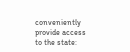conveniently provide access to the state: